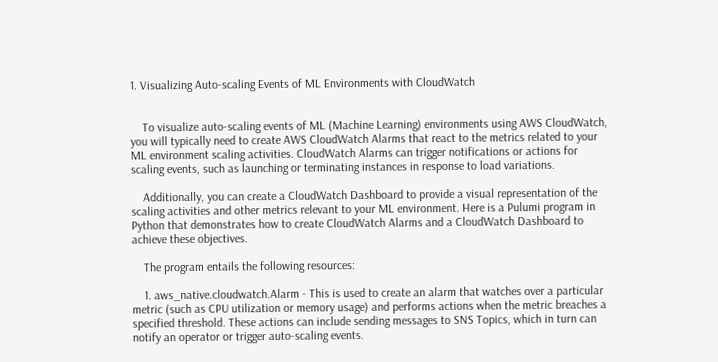1. Visualizing Auto-scaling Events of ML Environments with CloudWatch


    To visualize auto-scaling events of ML (Machine Learning) environments using AWS CloudWatch, you will typically need to create AWS CloudWatch Alarms that react to the metrics related to your ML environment scaling activities. CloudWatch Alarms can trigger notifications or actions for scaling events, such as launching or terminating instances in response to load variations.

    Additionally, you can create a CloudWatch Dashboard to provide a visual representation of the scaling activities and other metrics relevant to your ML environment. Here is a Pulumi program in Python that demonstrates how to create CloudWatch Alarms and a CloudWatch Dashboard to achieve these objectives.

    The program entails the following resources:

    1. aws_native.cloudwatch.Alarm - This is used to create an alarm that watches over a particular metric (such as CPU utilization or memory usage) and performs actions when the metric breaches a specified threshold. These actions can include sending messages to SNS Topics, which in turn can notify an operator or trigger auto-scaling events.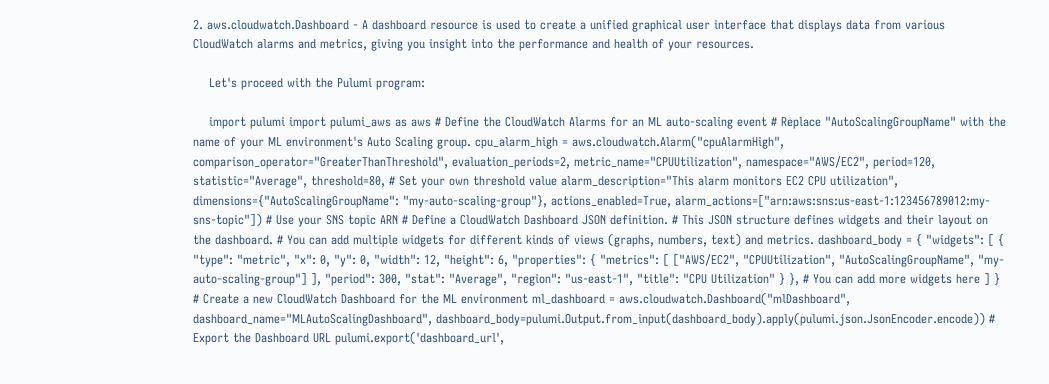2. aws.cloudwatch.Dashboard - A dashboard resource is used to create a unified graphical user interface that displays data from various CloudWatch alarms and metrics, giving you insight into the performance and health of your resources.

    Let's proceed with the Pulumi program:

    import pulumi import pulumi_aws as aws # Define the CloudWatch Alarms for an ML auto-scaling event # Replace "AutoScalingGroupName" with the name of your ML environment's Auto Scaling group. cpu_alarm_high = aws.cloudwatch.Alarm("cpuAlarmHigh", comparison_operator="GreaterThanThreshold", evaluation_periods=2, metric_name="CPUUtilization", namespace="AWS/EC2", period=120, statistic="Average", threshold=80, # Set your own threshold value alarm_description="This alarm monitors EC2 CPU utilization", dimensions={"AutoScalingGroupName": "my-auto-scaling-group"}, actions_enabled=True, alarm_actions=["arn:aws:sns:us-east-1:123456789012:my-sns-topic"]) # Use your SNS topic ARN # Define a CloudWatch Dashboard JSON definition. # This JSON structure defines widgets and their layout on the dashboard. # You can add multiple widgets for different kinds of views (graphs, numbers, text) and metrics. dashboard_body = { "widgets": [ { "type": "metric", "x": 0, "y": 0, "width": 12, "height": 6, "properties": { "metrics": [ ["AWS/EC2", "CPUUtilization", "AutoScalingGroupName", "my-auto-scaling-group"] ], "period": 300, "stat": "Average", "region": "us-east-1", "title": "CPU Utilization" } }, # You can add more widgets here ] } # Create a new CloudWatch Dashboard for the ML environment ml_dashboard = aws.cloudwatch.Dashboard("mlDashboard", dashboard_name="MLAutoScalingDashboard", dashboard_body=pulumi.Output.from_input(dashboard_body).apply(pulumi.json.JsonEncoder.encode)) # Export the Dashboard URL pulumi.export('dashboard_url',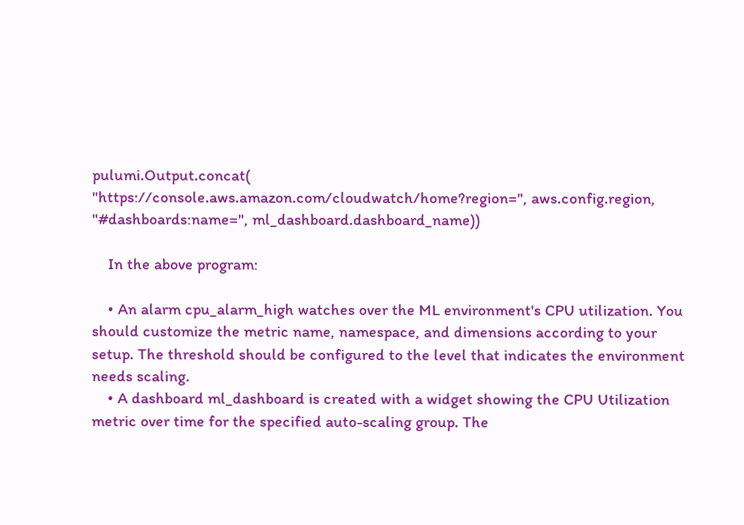pulumi.Output.concat( "https://console.aws.amazon.com/cloudwatch/home?region=", aws.config.region, "#dashboards:name=", ml_dashboard.dashboard_name))

    In the above program:

    • An alarm cpu_alarm_high watches over the ML environment's CPU utilization. You should customize the metric name, namespace, and dimensions according to your setup. The threshold should be configured to the level that indicates the environment needs scaling.
    • A dashboard ml_dashboard is created with a widget showing the CPU Utilization metric over time for the specified auto-scaling group. The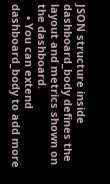JSON structure inside dashboard_body defines the layout and metrics shown on the dashboard.
    • You can extend dashboard_body to add more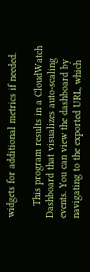widgets for additional metrics if needed.

    This program results in a CloudWatch Dashboard that visualizes auto-scaling events. You can view the dashboard by navigating to the exported URL, which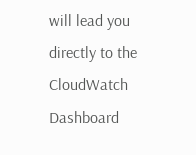will lead you directly to the CloudWatch Dashboard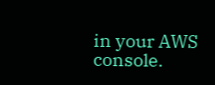in your AWS console.